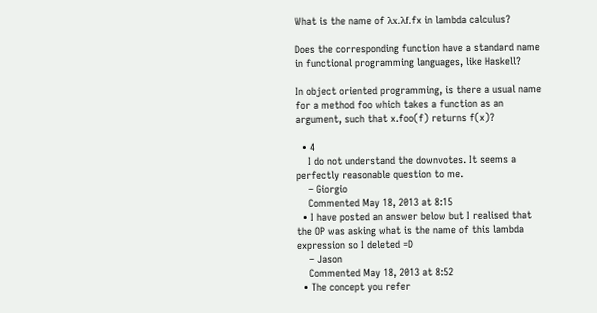What is the name of λx.λf.fx in lambda calculus?

Does the corresponding function have a standard name in functional programming languages, like Haskell?

In object oriented programming, is there a usual name for a method foo which takes a function as an argument, such that x.foo(f) returns f(x)?

  • 4
    I do not understand the downvotes. It seems a perfectly reasonable question to me.
    – Giorgio
    Commented May 18, 2013 at 8:15
  • I have posted an answer below but I realised that the OP was asking what is the name of this lambda expression so I deleted =D
    – Jason
    Commented May 18, 2013 at 8:52
  • The concept you refer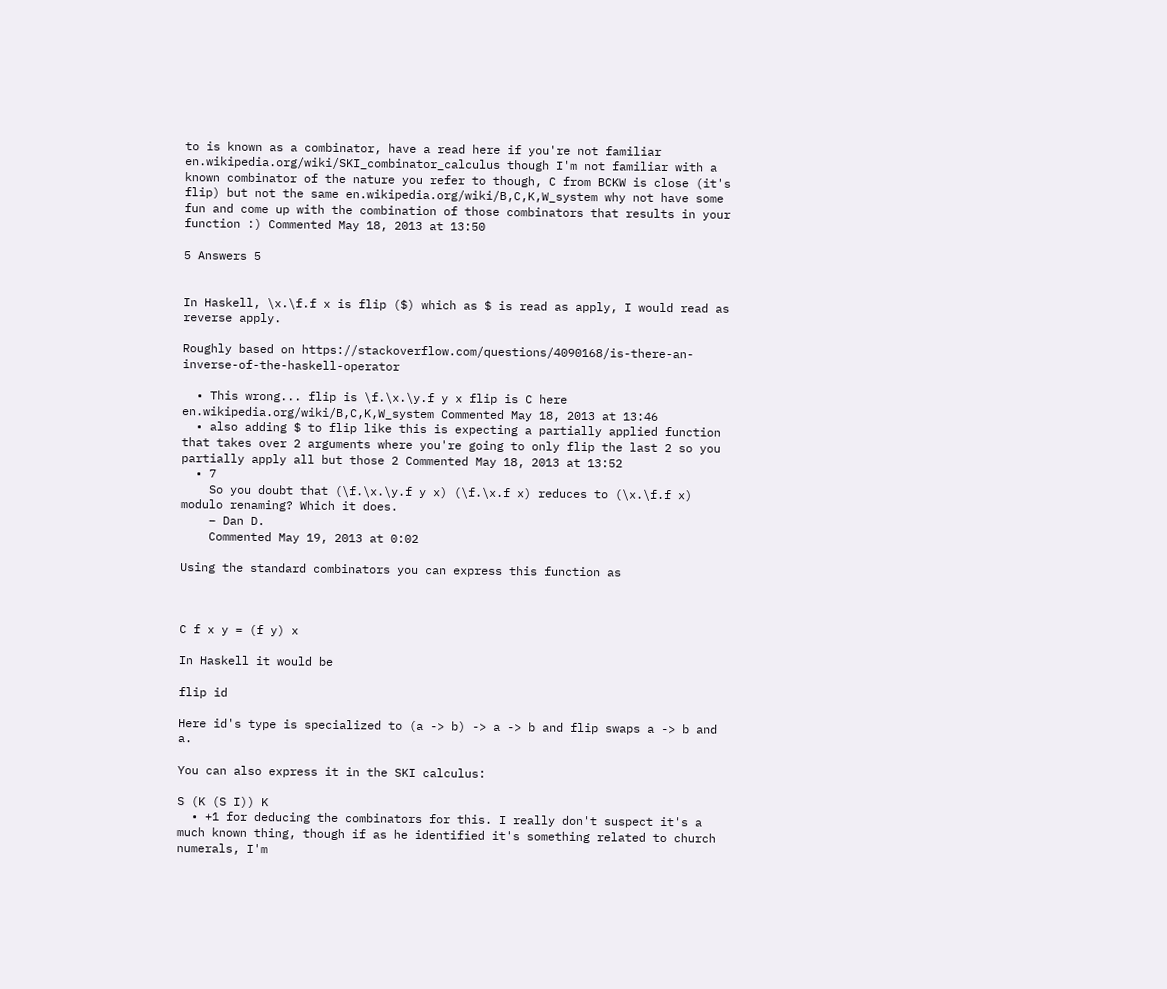to is known as a combinator, have a read here if you're not familiar en.wikipedia.org/wiki/SKI_combinator_calculus though I'm not familiar with a known combinator of the nature you refer to though, C from BCKW is close (it's flip) but not the same en.wikipedia.org/wiki/B,C,K,W_system why not have some fun and come up with the combination of those combinators that results in your function :) Commented May 18, 2013 at 13:50

5 Answers 5


In Haskell, \x.\f.f x is flip ($) which as $ is read as apply, I would read as reverse apply.

Roughly based on https://stackoverflow.com/questions/4090168/is-there-an-inverse-of-the-haskell-operator

  • This wrong... flip is \f.\x.\y.f y x flip is C here en.wikipedia.org/wiki/B,C,K,W_system Commented May 18, 2013 at 13:46
  • also adding $ to flip like this is expecting a partially applied function that takes over 2 arguments where you're going to only flip the last 2 so you partially apply all but those 2 Commented May 18, 2013 at 13:52
  • 7
    So you doubt that (\f.\x.\y.f y x) (\f.\x.f x) reduces to (\x.\f.f x) modulo renaming? Which it does.
    – Dan D.
    Commented May 19, 2013 at 0:02

Using the standard combinators you can express this function as



C f x y = (f y) x

In Haskell it would be

flip id

Here id's type is specialized to (a -> b) -> a -> b and flip swaps a -> b and a.

You can also express it in the SKI calculus:

S (K (S I)) K
  • +1 for deducing the combinators for this. I really don't suspect it's a much known thing, though if as he identified it's something related to church numerals, I'm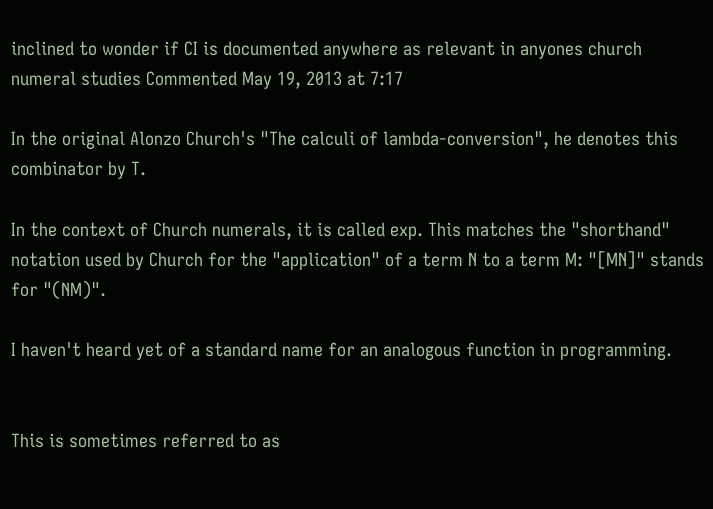inclined to wonder if CI is documented anywhere as relevant in anyones church numeral studies Commented May 19, 2013 at 7:17

In the original Alonzo Church's "The calculi of lambda-conversion", he denotes this combinator by T.

In the context of Church numerals, it is called exp. This matches the "shorthand" notation used by Church for the "application" of a term N to a term M: "[MN]" stands for "(NM)".

I haven't heard yet of a standard name for an analogous function in programming.


This is sometimes referred to as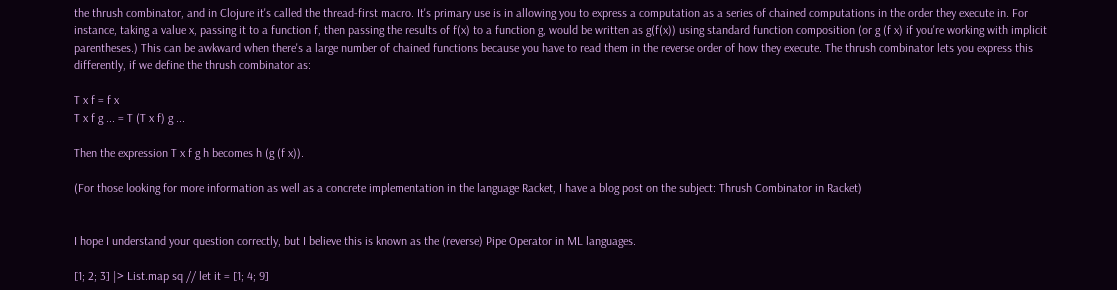the thrush combinator, and in Clojure it's called the thread-first macro. It's primary use is in allowing you to express a computation as a series of chained computations in the order they execute in. For instance, taking a value x, passing it to a function f, then passing the results of f(x) to a function g, would be written as g(f(x)) using standard function composition (or g (f x) if you're working with implicit parentheses.) This can be awkward when there's a large number of chained functions because you have to read them in the reverse order of how they execute. The thrush combinator lets you express this differently, if we define the thrush combinator as:

T x f = f x
T x f g ... = T (T x f) g ...

Then the expression T x f g h becomes h (g (f x)).

(For those looking for more information as well as a concrete implementation in the language Racket, I have a blog post on the subject: Thrush Combinator in Racket)


I hope I understand your question correctly, but I believe this is known as the (reverse) Pipe Operator in ML languages.

[1; 2; 3] |> List.map sq // let it = [1; 4; 9]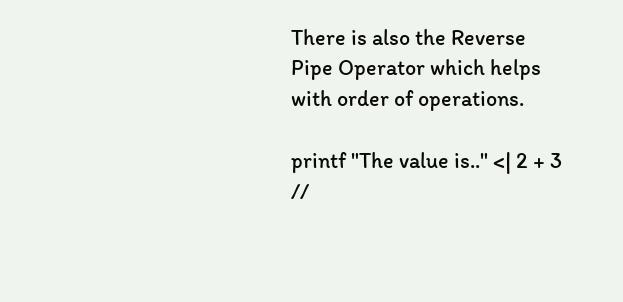There is also the Reverse Pipe Operator which helps with order of operations.

printf "The value is.." <| 2 + 3 //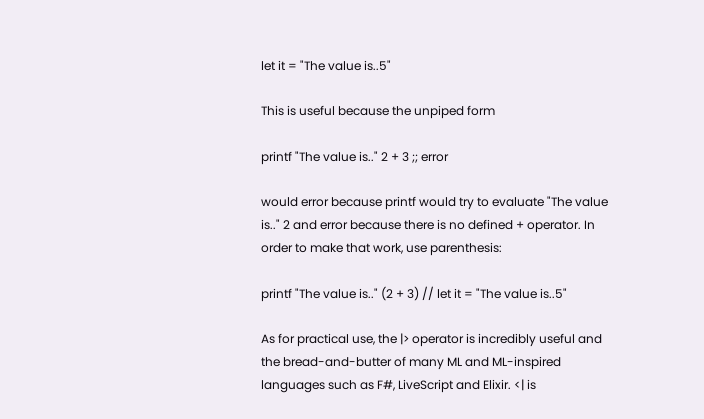let it = "The value is..5"

This is useful because the unpiped form

printf "The value is.." 2 + 3 ;; error

would error because printf would try to evaluate "The value is.." 2 and error because there is no defined + operator. In order to make that work, use parenthesis:

printf "The value is.." (2 + 3) // let it = "The value is..5"

As for practical use, the |> operator is incredibly useful and the bread-and-butter of many ML and ML-inspired languages such as F#, LiveScript and Elixir. <| is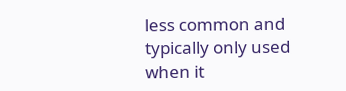less common and typically only used when it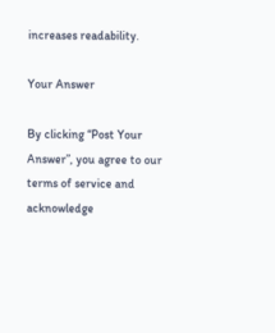increases readability.

Your Answer

By clicking “Post Your Answer”, you agree to our terms of service and acknowledge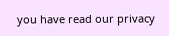you have read our privacy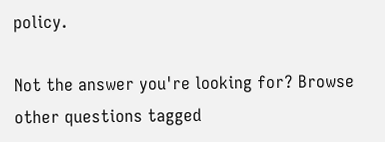policy.

Not the answer you're looking for? Browse other questions tagged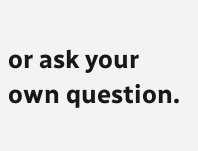or ask your own question.